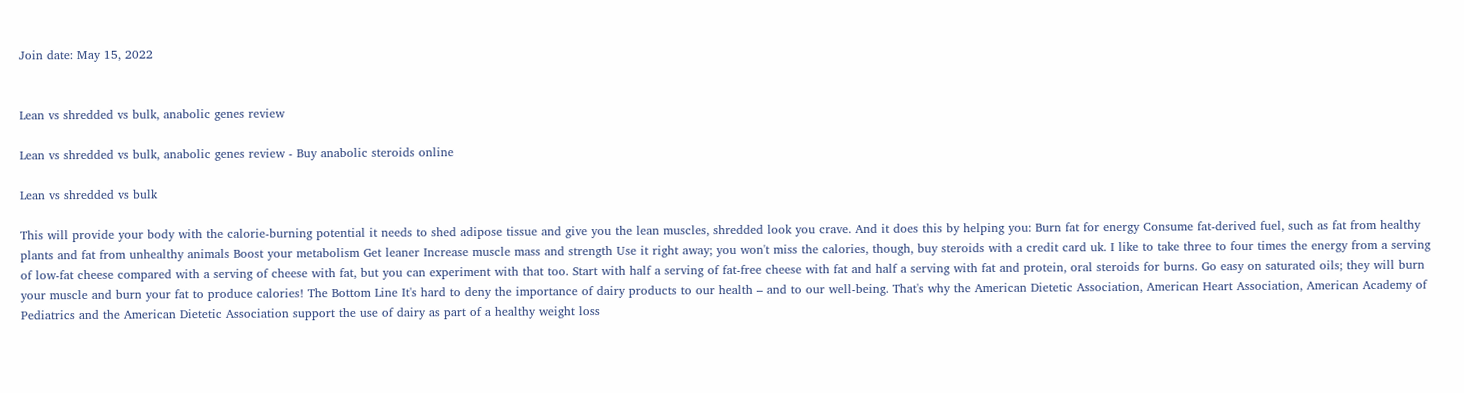Join date: May 15, 2022


Lean vs shredded vs bulk, anabolic genes review

Lean vs shredded vs bulk, anabolic genes review - Buy anabolic steroids online

Lean vs shredded vs bulk

This will provide your body with the calorie-burning potential it needs to shed adipose tissue and give you the lean muscles, shredded look you crave. And it does this by helping you: Burn fat for energy Consume fat-derived fuel, such as fat from healthy plants and fat from unhealthy animals Boost your metabolism Get leaner Increase muscle mass and strength Use it right away; you won't miss the calories, though, buy steroids with a credit card uk. I like to take three to four times the energy from a serving of low-fat cheese compared with a serving of cheese with fat, but you can experiment with that too. Start with half a serving of fat-free cheese with fat and half a serving with fat and protein, oral steroids for burns. Go easy on saturated oils; they will burn your muscle and burn your fat to produce calories! The Bottom Line It's hard to deny the importance of dairy products to our health – and to our well-being. That's why the American Dietetic Association, American Heart Association, American Academy of Pediatrics and the American Dietetic Association support the use of dairy as part of a healthy weight loss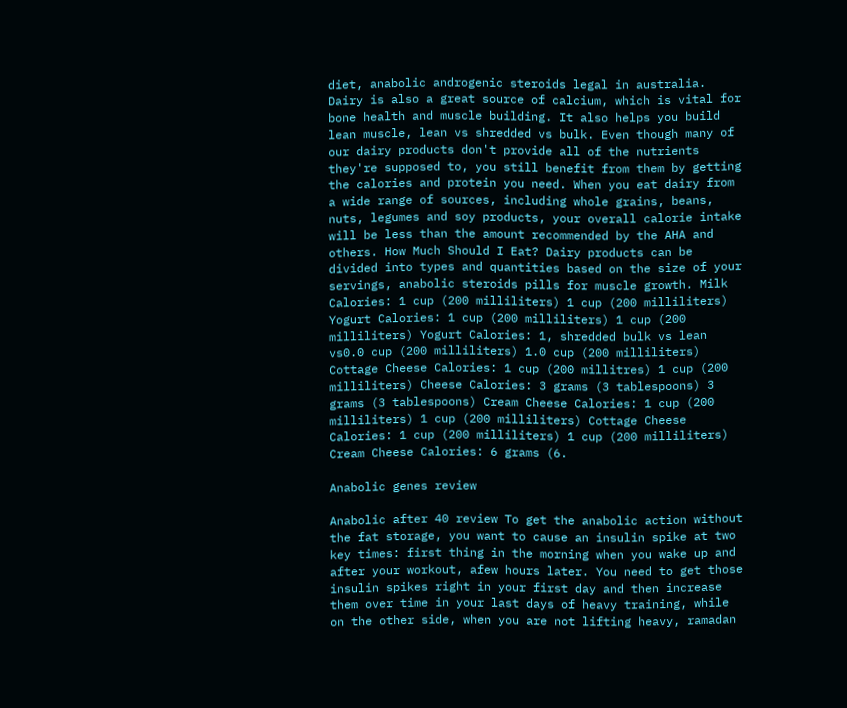diet, anabolic androgenic steroids legal in australia. Dairy is also a great source of calcium, which is vital for bone health and muscle building. It also helps you build lean muscle, lean vs shredded vs bulk. Even though many of our dairy products don't provide all of the nutrients they're supposed to, you still benefit from them by getting the calories and protein you need. When you eat dairy from a wide range of sources, including whole grains, beans, nuts, legumes and soy products, your overall calorie intake will be less than the amount recommended by the AHA and others. How Much Should I Eat? Dairy products can be divided into types and quantities based on the size of your servings, anabolic steroids pills for muscle growth. Milk Calories: 1 cup (200 milliliters) 1 cup (200 milliliters) Yogurt Calories: 1 cup (200 milliliters) 1 cup (200 milliliters) Yogurt Calories: 1, shredded bulk vs lean vs0.0 cup (200 milliliters) 1.0 cup (200 milliliters) Cottage Cheese Calories: 1 cup (200 millitres) 1 cup (200 milliliters) Cheese Calories: 3 grams (3 tablespoons) 3 grams (3 tablespoons) Cream Cheese Calories: 1 cup (200 milliliters) 1 cup (200 milliliters) Cottage Cheese Calories: 1 cup (200 milliliters) 1 cup (200 milliliters) Cream Cheese Calories: 6 grams (6.

Anabolic genes review

Anabolic after 40 review To get the anabolic action without the fat storage, you want to cause an insulin spike at two key times: first thing in the morning when you wake up and after your workout, afew hours later. You need to get those insulin spikes right in your first day and then increase them over time in your last days of heavy training, while on the other side, when you are not lifting heavy, ramadan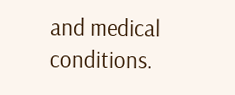and medical conditions.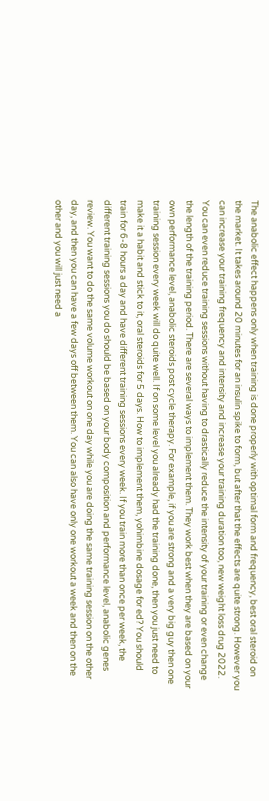The anabolic effect happens only when training is done properly with optimal form and frequency, best oral steroid on the market. It takes around 20 minutes for an insulin spike to form, but after that the effects are quite strong. However you can increase your training frequency and intensity and increase your training duration too, new weight loss drug 2022. You can even reduce training sessions without having to drastically reduce the intensity of your training or even change the length of the training period. There are several ways to implement them. They work best when they are based on your own performance level, anabolic steroids post cycle therapy. For example, if you are strong and a very big guy then one training session every week will do quite well. If on some level you already had the training done, then you just need to make it a habit and stick to it, oral steroids for 5 days. How to implement them, yohimbine dosage for ed? You should train for 6-8 hours a day and have different training sessions every week. If you train more than once per week, the different training sessions you do should be based on your body composition and performance level, anabolic genes review. You want to do the same volume workout on one day while you are doing the same training session on the other day, and then you can have a few days off between them. You can also have only one workout a week and then on the other and you will just need a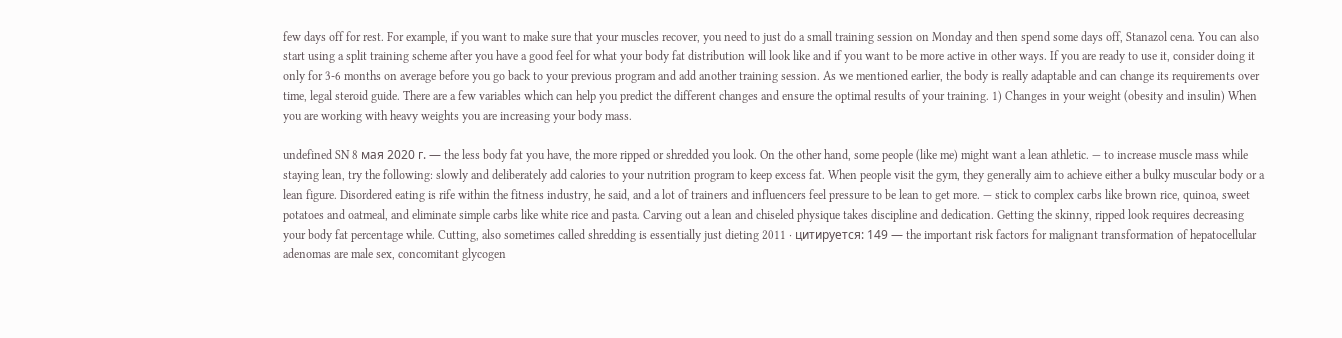few days off for rest. For example, if you want to make sure that your muscles recover, you need to just do a small training session on Monday and then spend some days off, Stanazol cena. You can also start using a split training scheme after you have a good feel for what your body fat distribution will look like and if you want to be more active in other ways. If you are ready to use it, consider doing it only for 3-6 months on average before you go back to your previous program and add another training session. As we mentioned earlier, the body is really adaptable and can change its requirements over time, legal steroid guide. There are a few variables which can help you predict the different changes and ensure the optimal results of your training. 1) Changes in your weight (obesity and insulin) When you are working with heavy weights you are increasing your body mass.

undefined SN 8 мая 2020 г. — the less body fat you have, the more ripped or shredded you look. On the other hand, some people (like me) might want a lean athletic. — to increase muscle mass while staying lean, try the following: slowly and deliberately add calories to your nutrition program to keep excess fat. When people visit the gym, they generally aim to achieve either a bulky muscular body or a lean figure. Disordered eating is rife within the fitness industry, he said, and a lot of trainers and influencers feel pressure to be lean to get more. — stick to complex carbs like brown rice, quinoa, sweet potatoes and oatmeal, and eliminate simple carbs like white rice and pasta. Carving out a lean and chiseled physique takes discipline and dedication. Getting the skinny, ripped look requires decreasing your body fat percentage while. Cutting, also sometimes called shredding is essentially just dieting 2011 · цитируется: 149 — the important risk factors for malignant transformation of hepatocellular adenomas are male sex, concomitant glycogen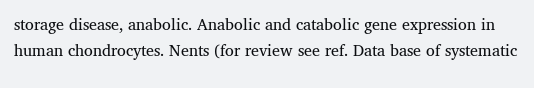storage disease, anabolic. Anabolic and catabolic gene expression in human chondrocytes. Nents (for review see ref. Data base of systematic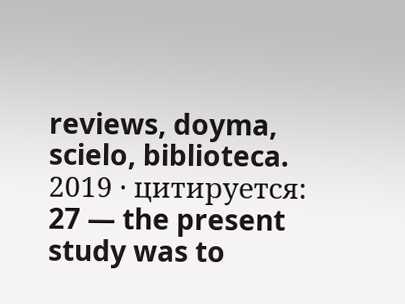reviews, doyma, scielo, biblioteca. 2019 · цитируется: 27 — the present study was to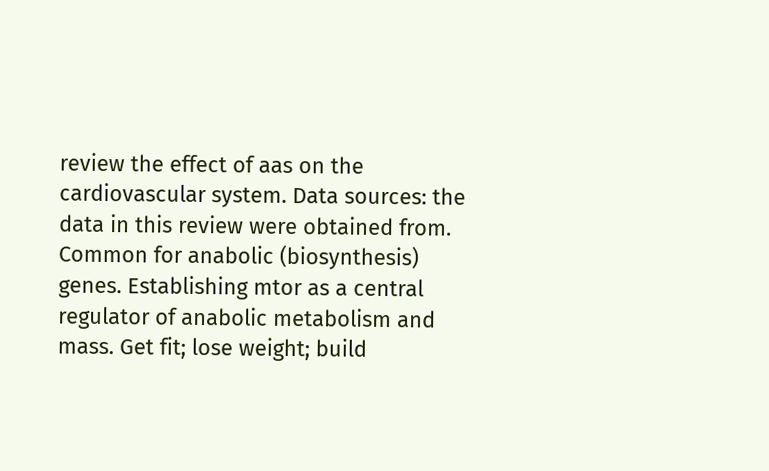review the effect of aas on the cardiovascular system. Data sources: the data in this review were obtained from. Common for anabolic (biosynthesis) genes. Establishing mtor as a central regulator of anabolic metabolism and mass. Get fit; lose weight; build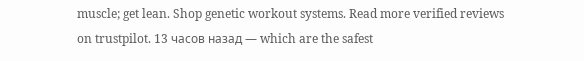muscle; get lean. Shop genetic workout systems. Read more verified reviews on trustpilot. 13 часов назад — which are the safest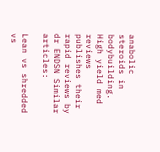anabolic steroids in bodybuilding. High yield med reviews publishes their rapid reviews by dr ENDSN Similar articles:

Lean vs shredded vs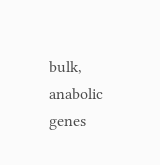bulk, anabolic genes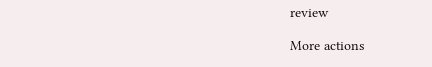review

More actions